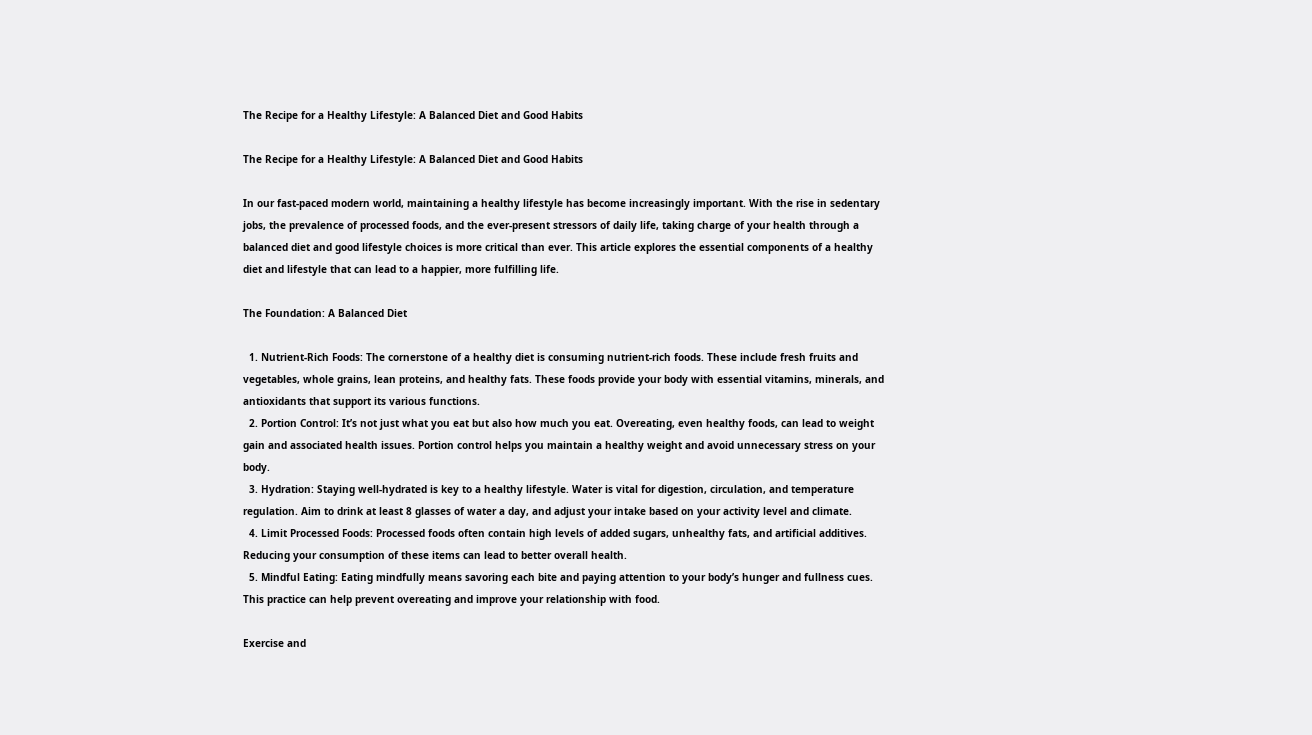The Recipe for a Healthy Lifestyle: A Balanced Diet and Good Habits

The Recipe for a Healthy Lifestyle: A Balanced Diet and Good Habits

In our fast-paced modern world, maintaining a healthy lifestyle has become increasingly important. With the rise in sedentary jobs, the prevalence of processed foods, and the ever-present stressors of daily life, taking charge of your health through a balanced diet and good lifestyle choices is more critical than ever. This article explores the essential components of a healthy diet and lifestyle that can lead to a happier, more fulfilling life.

The Foundation: A Balanced Diet

  1. Nutrient-Rich Foods: The cornerstone of a healthy diet is consuming nutrient-rich foods. These include fresh fruits and vegetables, whole grains, lean proteins, and healthy fats. These foods provide your body with essential vitamins, minerals, and antioxidants that support its various functions.
  2. Portion Control: It’s not just what you eat but also how much you eat. Overeating, even healthy foods, can lead to weight gain and associated health issues. Portion control helps you maintain a healthy weight and avoid unnecessary stress on your body.
  3. Hydration: Staying well-hydrated is key to a healthy lifestyle. Water is vital for digestion, circulation, and temperature regulation. Aim to drink at least 8 glasses of water a day, and adjust your intake based on your activity level and climate.
  4. Limit Processed Foods: Processed foods often contain high levels of added sugars, unhealthy fats, and artificial additives. Reducing your consumption of these items can lead to better overall health.
  5. Mindful Eating: Eating mindfully means savoring each bite and paying attention to your body’s hunger and fullness cues. This practice can help prevent overeating and improve your relationship with food.

Exercise and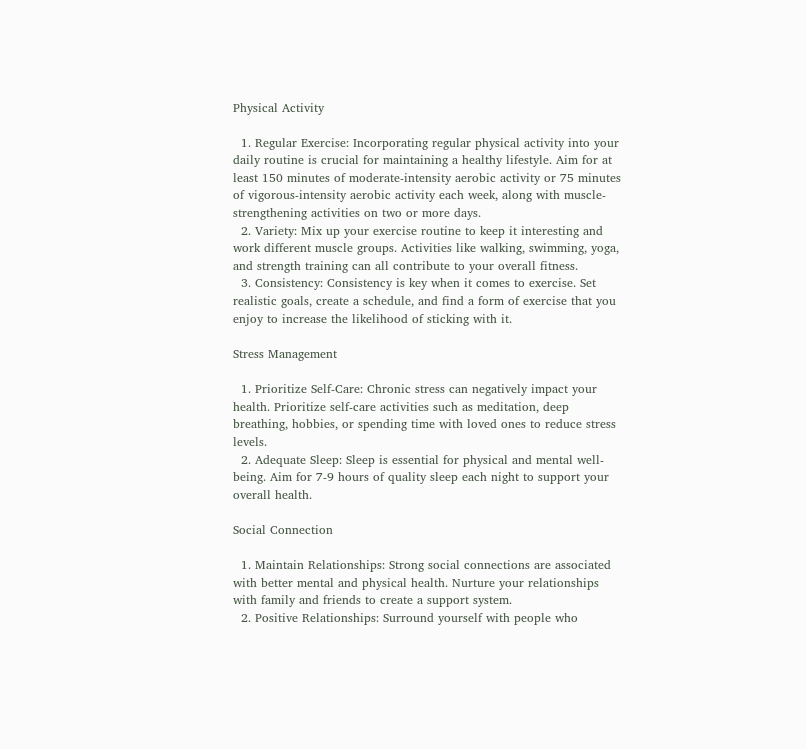Physical Activity

  1. Regular Exercise: Incorporating regular physical activity into your daily routine is crucial for maintaining a healthy lifestyle. Aim for at least 150 minutes of moderate-intensity aerobic activity or 75 minutes of vigorous-intensity aerobic activity each week, along with muscle-strengthening activities on two or more days.
  2. Variety: Mix up your exercise routine to keep it interesting and work different muscle groups. Activities like walking, swimming, yoga, and strength training can all contribute to your overall fitness.
  3. Consistency: Consistency is key when it comes to exercise. Set realistic goals, create a schedule, and find a form of exercise that you enjoy to increase the likelihood of sticking with it.

Stress Management

  1. Prioritize Self-Care: Chronic stress can negatively impact your health. Prioritize self-care activities such as meditation, deep breathing, hobbies, or spending time with loved ones to reduce stress levels.
  2. Adequate Sleep: Sleep is essential for physical and mental well-being. Aim for 7-9 hours of quality sleep each night to support your overall health.

Social Connection

  1. Maintain Relationships: Strong social connections are associated with better mental and physical health. Nurture your relationships with family and friends to create a support system.
  2. Positive Relationships: Surround yourself with people who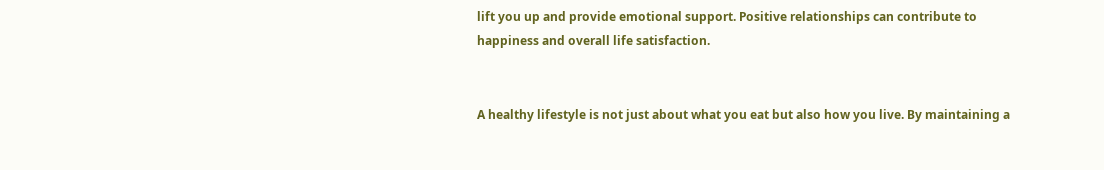lift you up and provide emotional support. Positive relationships can contribute to happiness and overall life satisfaction.


A healthy lifestyle is not just about what you eat but also how you live. By maintaining a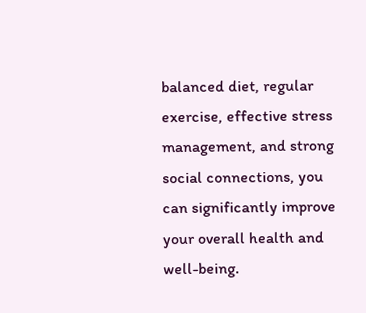balanced diet, regular exercise, effective stress management, and strong social connections, you can significantly improve your overall health and well-being.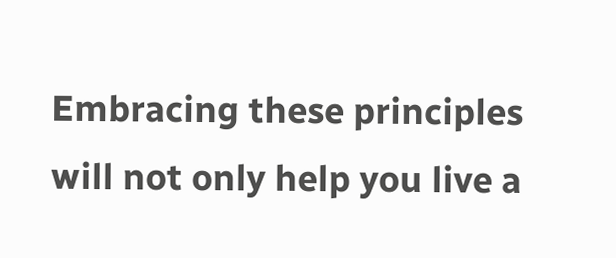Embracing these principles will not only help you live a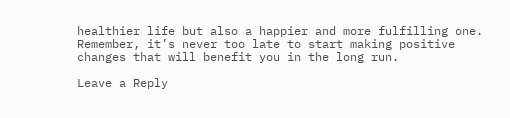healthier life but also a happier and more fulfilling one. Remember, it’s never too late to start making positive changes that will benefit you in the long run.

Leave a Reply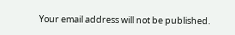Your email address will not be published.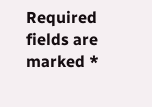Required fields are marked *